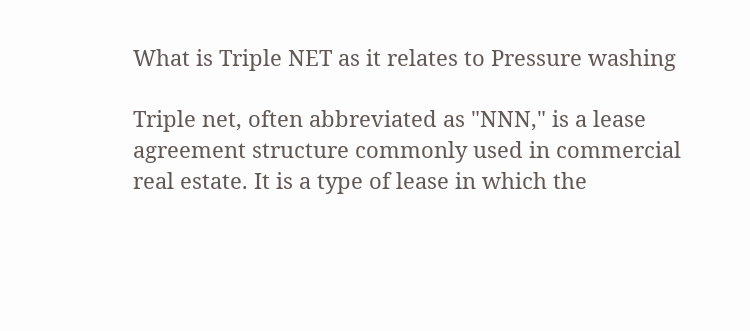What is Triple NET as it relates to Pressure washing

Triple net, often abbreviated as "NNN," is a lease agreement structure commonly used in commercial real estate. It is a type of lease in which the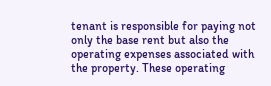tenant is responsible for paying not only the base rent but also the operating expenses associated with the property. These operating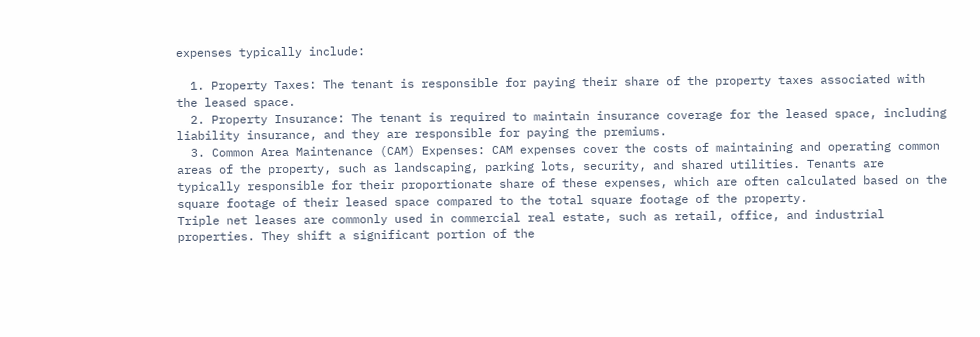expenses typically include:

  1. Property Taxes: The tenant is responsible for paying their share of the property taxes associated with the leased space.
  2. Property Insurance: The tenant is required to maintain insurance coverage for the leased space, including liability insurance, and they are responsible for paying the premiums.
  3. Common Area Maintenance (CAM) Expenses: CAM expenses cover the costs of maintaining and operating common areas of the property, such as landscaping, parking lots, security, and shared utilities. Tenants are typically responsible for their proportionate share of these expenses, which are often calculated based on the square footage of their leased space compared to the total square footage of the property.
Triple net leases are commonly used in commercial real estate, such as retail, office, and industrial properties. They shift a significant portion of the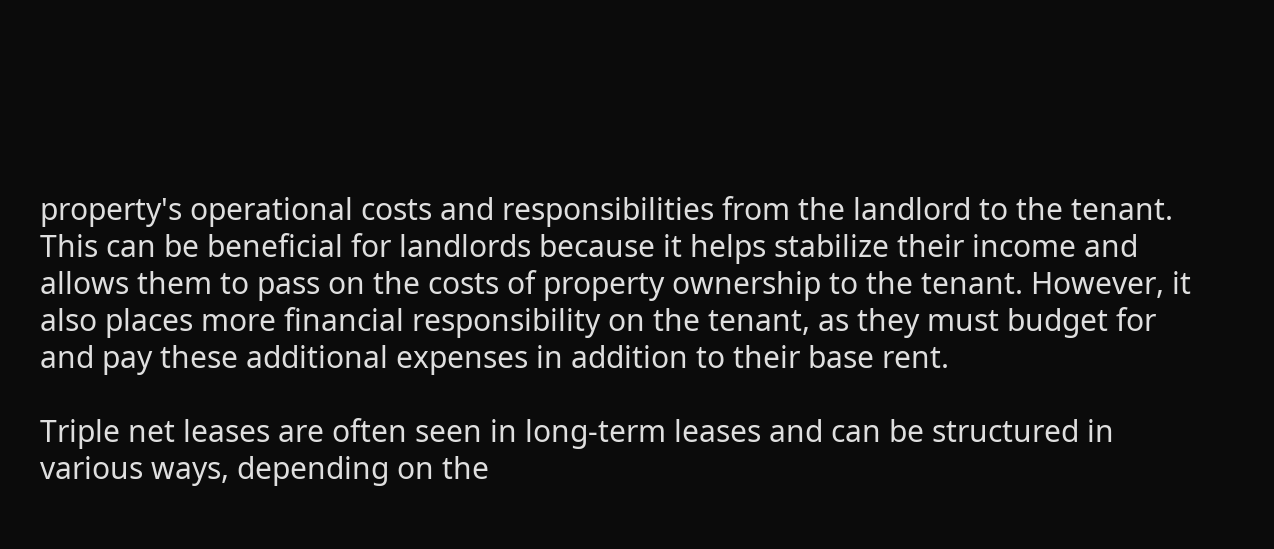property's operational costs and responsibilities from the landlord to the tenant. This can be beneficial for landlords because it helps stabilize their income and allows them to pass on the costs of property ownership to the tenant. However, it also places more financial responsibility on the tenant, as they must budget for and pay these additional expenses in addition to their base rent.

Triple net leases are often seen in long-term leases and can be structured in various ways, depending on the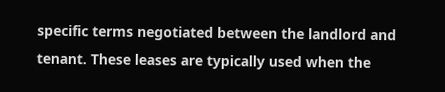specific terms negotiated between the landlord and tenant. These leases are typically used when the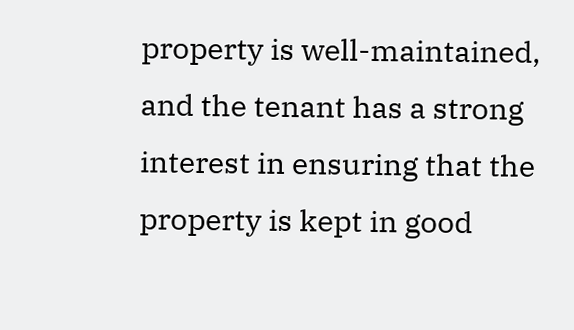property is well-maintained, and the tenant has a strong interest in ensuring that the property is kept in good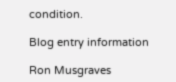condition.

Blog entry information

Ron Musgraves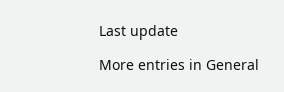Last update

More entries in General